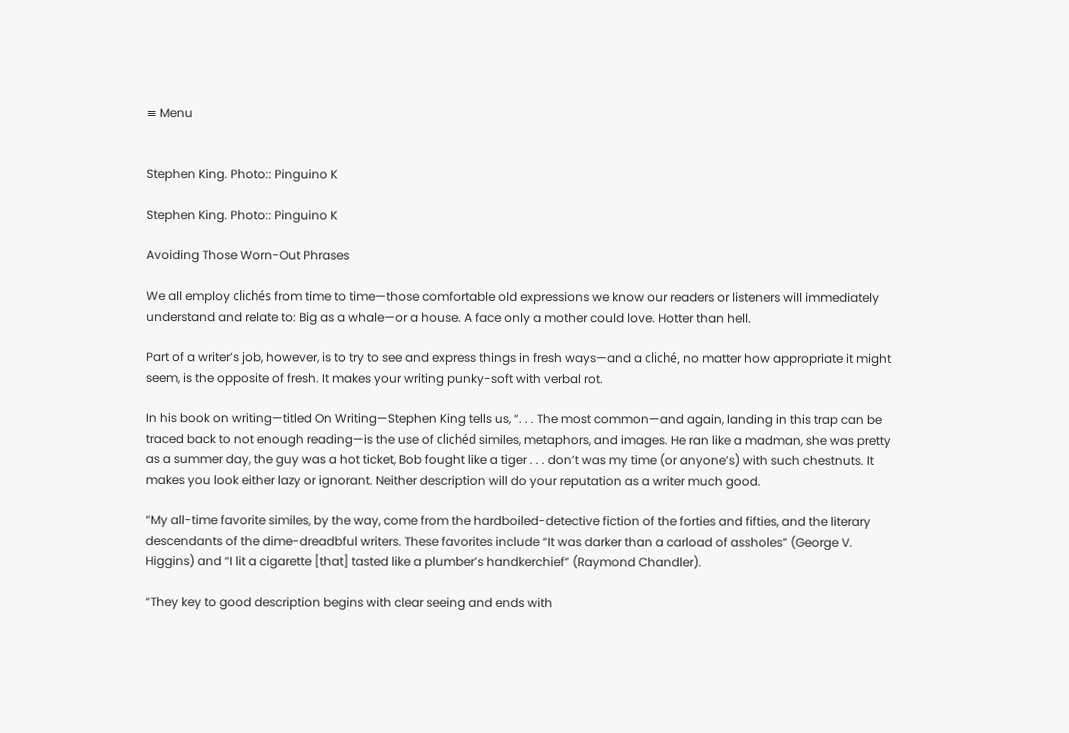≡ Menu


Stephen King. Photo:: Pinguino K

Stephen King. Photo:: Pinguino K

Avoiding Those Worn-Out Phrases

We all employ clichés from time to time—those comfortable old expressions we know our readers or listeners will immediately understand and relate to: Big as a whale—or a house. A face only a mother could love. Hotter than hell.

Part of a writer’s job, however, is to try to see and express things in fresh ways—and a cliché, no matter how appropriate it might seem, is the opposite of fresh. It makes your writing punky-soft with verbal rot.

In his book on writing—titled On Writing—Stephen King tells us, “. . . The most common—and again, landing in this trap can be traced back to not enough reading—is the use of clichéd similes, metaphors, and images. He ran like a madman, she was pretty as a summer day, the guy was a hot ticket, Bob fought like a tiger . . . don’t was my time (or anyone’s) with such chestnuts. It makes you look either lazy or ignorant. Neither description will do your reputation as a writer much good.

“My all-time favorite similes, by the way, come from the hardboiled-detective fiction of the forties and fifties, and the literary descendants of the dime-dreadbful writers. These favorites include “It was darker than a carload of assholes” (George V. Higgins) and “I lit a cigarette [that] tasted like a plumber’s handkerchief” (Raymond Chandler).

“They key to good description begins with clear seeing and ends with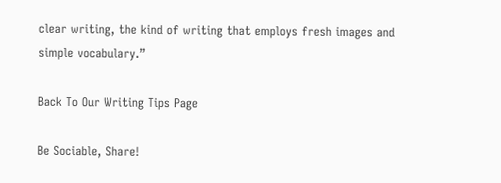clear writing, the kind of writing that employs fresh images and simple vocabulary.”

Back To Our Writing Tips Page

Be Sociable, Share!